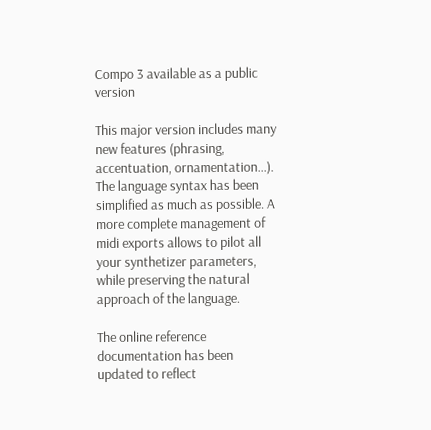Compo 3 available as a public version

This major version includes many new features (phrasing, accentuation, ornamentation...). The language syntax has been simplified as much as possible. A more complete management of midi exports allows to pilot all your synthetizer parameters, while preserving the natural approach of the language.

The online reference documentation has been updated to reflect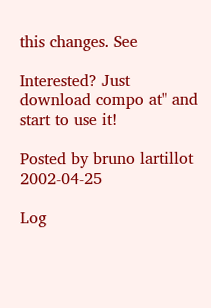this changes. See

Interested? Just download compo at" and start to use it!

Posted by bruno lartillot 2002-04-25

Log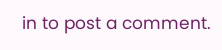in to post a comment.